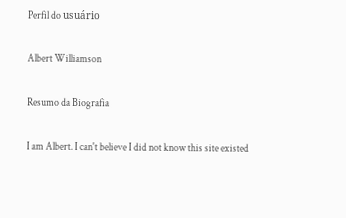Perfil do usuário

Albert Williamson

Resumo da Biografia

I am Albert. I can't believe I did not know this site existed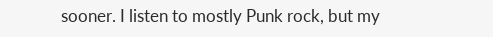sooner. I listen to mostly Punk rock, but my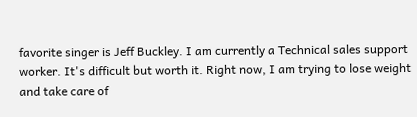favorite singer is Jeff Buckley. I am currently a Technical sales support worker. It's difficult but worth it. Right now, I am trying to lose weight and take care of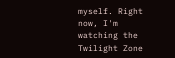myself. Right now, I'm watching the Twilight Zone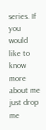series. If you would like to know more about me just drop me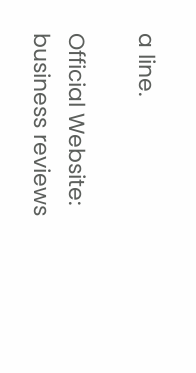a line.

Official Website: business reviews